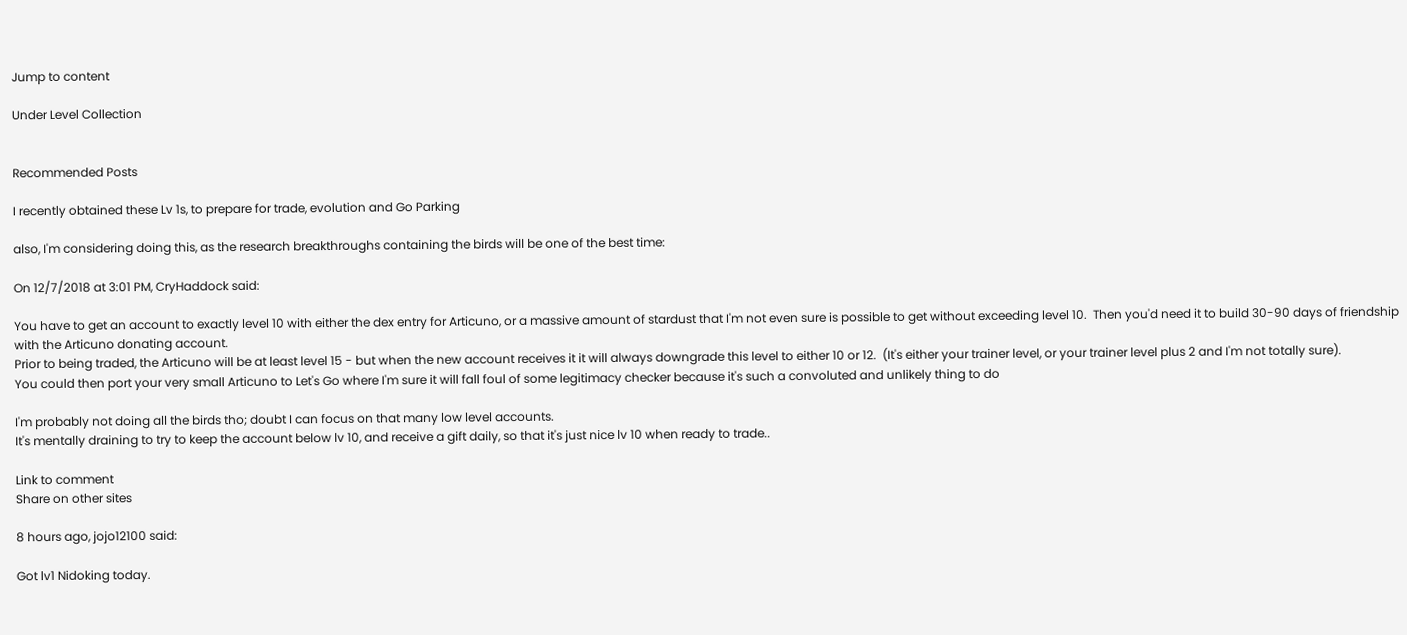Jump to content

Under Level Collection


Recommended Posts

I recently obtained these Lv 1s, to prepare for trade, evolution and Go Parking

also, I'm considering doing this, as the research breakthroughs containing the birds will be one of the best time:

On 12/7/2018 at 3:01 PM, CryHaddock said:

You have to get an account to exactly level 10 with either the dex entry for Articuno, or a massive amount of stardust that I'm not even sure is possible to get without exceeding level 10.  Then you'd need it to build 30-90 days of friendship with the Articuno donating account.
Prior to being traded, the Articuno will be at least level 15 - but when the new account receives it it will always downgrade this level to either 10 or 12.  (It's either your trainer level, or your trainer level plus 2 and I'm not totally sure).
You could then port your very small Articuno to Let's Go where I'm sure it will fall foul of some legitimacy checker because it's such a convoluted and unlikely thing to do

I'm probably not doing all the birds tho; doubt I can focus on that many low level accounts.
It's mentally draining to try to keep the account below lv 10, and receive a gift daily, so that it's just nice lv 10 when ready to trade..

Link to comment
Share on other sites

8 hours ago, jojo12100 said:

Got lv1 Nidoking today.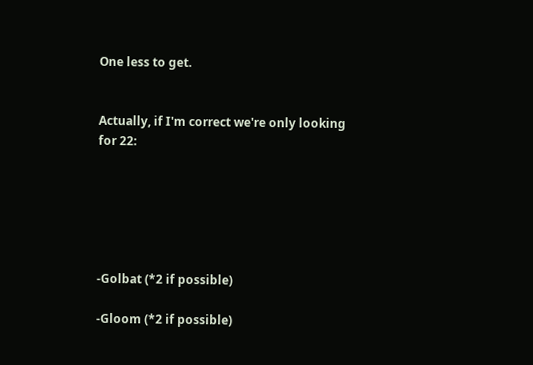One less to get.


Actually, if I'm correct we're only looking for 22:






-Golbat (*2 if possible)

-Gloom (*2 if possible)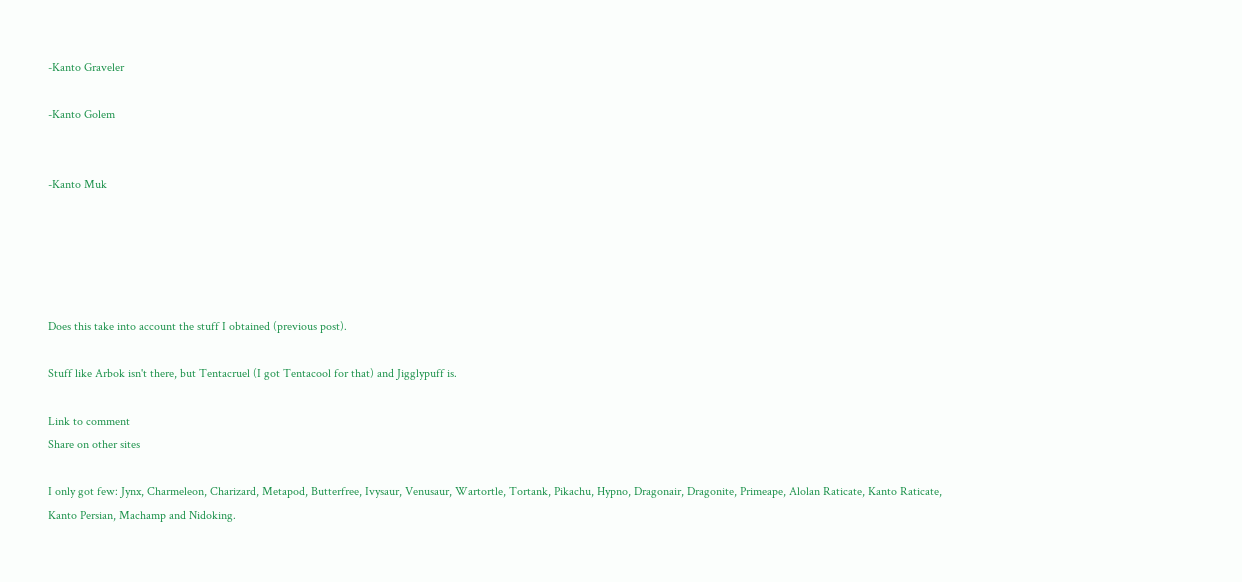-Kanto Graveler

-Kanto Golem


-Kanto Muk





Does this take into account the stuff I obtained (previous post).

Stuff like Arbok isn't there, but Tentacruel (I got Tentacool for that) and Jigglypuff is.

Link to comment
Share on other sites

I only got few: Jynx, Charmeleon, Charizard, Metapod, Butterfree, Ivysaur, Venusaur, Wartortle, Tortank, Pikachu, Hypno, Dragonair, Dragonite, Primeape, Alolan Raticate, Kanto Raticate, Kanto Persian, Machamp and Nidoking.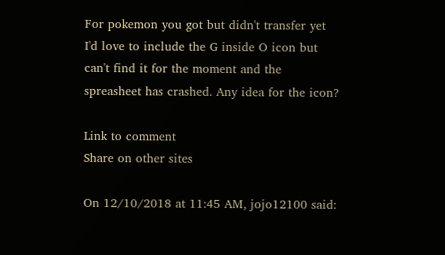For pokemon you got but didn't transfer yet I'd love to include the G inside O icon but can't find it for the moment and the spreasheet has crashed. Any idea for the icon?

Link to comment
Share on other sites

On 12/10/2018 at 11:45 AM, jojo12100 said: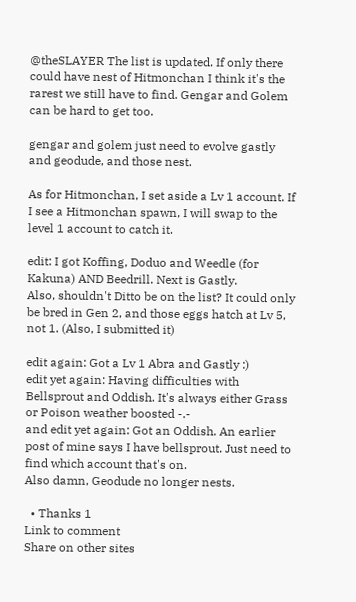@theSLAYER The list is updated. If only there could have nest of Hitmonchan I think it's the rarest we still have to find. Gengar and Golem can be hard to get too.

gengar and golem just need to evolve gastly and geodude, and those nest.

As for Hitmonchan, I set aside a Lv 1 account. If I see a Hitmonchan spawn, I will swap to the level 1 account to catch it.

edit: I got Koffing, Doduo and Weedle (for Kakuna) AND Beedrill. Next is Gastly.
Also, shouldn't Ditto be on the list? It could only be bred in Gen 2, and those eggs hatch at Lv 5, not 1. (Also, I submitted it)

edit again: Got a Lv 1 Abra and Gastly :)
edit yet again: Having difficulties with Bellsprout and Oddish. It's always either Grass or Poison weather boosted -.-
and edit yet again: Got an Oddish. An earlier post of mine says I have bellsprout. Just need to find which account that's on.
Also damn, Geodude no longer nests.

  • Thanks 1
Link to comment
Share on other sites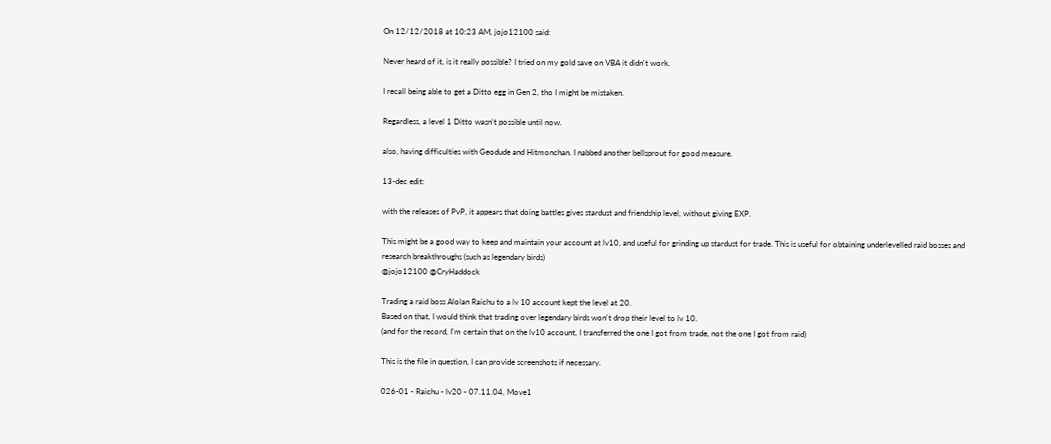On 12/12/2018 at 10:23 AM, jojo12100 said:

Never heard of it, is it really possible? I tried on my gold save on VBA it didn't work.

I recall being able to get a Ditto egg in Gen 2, tho I might be mistaken.

Regardless, a level 1 Ditto wasn’t possible until now.

also, having difficulties with Geodude and Hitmonchan. I nabbed another bellsprout for good measure.

13-dec edit:

with the releases of PvP, it appears that doing battles gives stardust and friendship level, without giving EXP.

This might be a good way to keep and maintain your account at lv10, and useful for grinding up stardust for trade. This is useful for obtaining underlevelled raid bosses and research breakthroughs (such as legendary birds)
@jojo12100 @CryHaddock

Trading a raid boss Alolan Raichu to a lv 10 account kept the level at 20.
Based on that, I would think that trading over legendary birds won't drop their level to lv 10.
(and for the record, I'm certain that on the lv10 account, I transferred the one I got from trade, not the one I got from raid)

This is the file in question, I can provide screenshots if necessary.

026-01 - Raichu - lv20 - 07.11.04, Move1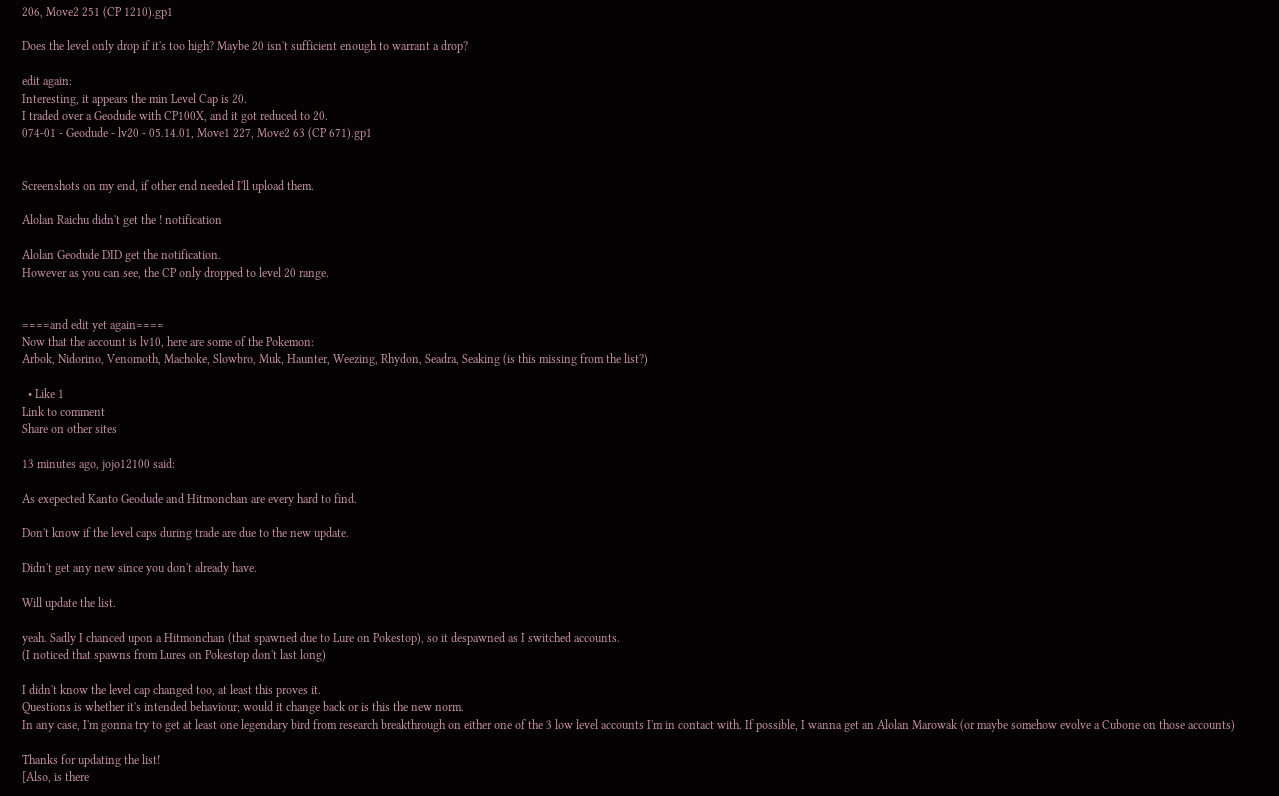206, Move2 251 (CP 1210).gp1

Does the level only drop if it's too high? Maybe 20 isn't sufficient enough to warrant a drop?

edit again:
Interesting, it appears the min Level Cap is 20.
I traded over a Geodude with CP100X, and it got reduced to 20.
074-01 - Geodude - lv20 - 05.14.01, Move1 227, Move2 63 (CP 671).gp1


Screenshots on my end, if other end needed I'll upload them.

Alolan Raichu didn't get the ! notification

Alolan Geodude DID get the notification.
However as you can see, the CP only dropped to level 20 range.


====and edit yet again====
Now that the account is lv10, here are some of the Pokemon:
Arbok, Nidorino, Venomoth, Machoke, Slowbro, Muk, Haunter, Weezing, Rhydon, Seadra, Seaking (is this missing from the list?)

  • Like 1
Link to comment
Share on other sites

13 minutes ago, jojo12100 said:

As exepected Kanto Geodude and Hitmonchan are every hard to find.

Don't know if the level caps during trade are due to the new update.

Didn't get any new since you don't already have.

Will update the list.

yeah. Sadly I chanced upon a Hitmonchan (that spawned due to Lure on Pokestop), so it despawned as I switched accounts.
(I noticed that spawns from Lures on Pokestop don't last long)

I didn't know the level cap changed too, at least this proves it.
Questions is whether it's intended behaviour; would it change back or is this the new norm.
In any case, I'm gonna try to get at least one legendary bird from research breakthrough on either one of the 3 low level accounts I'm in contact with. If possible, I wanna get an Alolan Marowak (or maybe somehow evolve a Cubone on those accounts)

Thanks for updating the list!
[Also, is there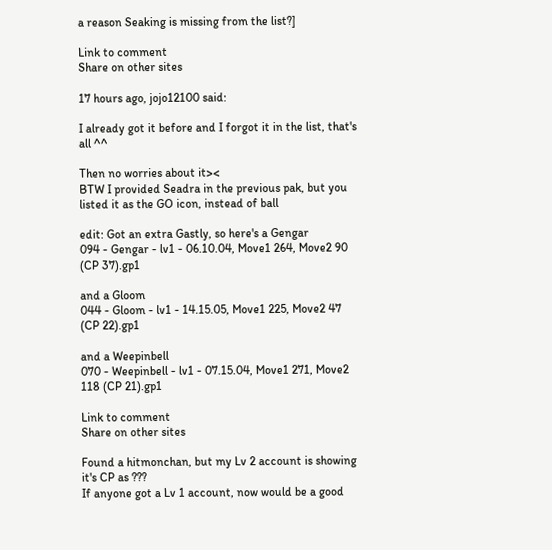a reason Seaking is missing from the list?]

Link to comment
Share on other sites

17 hours ago, jojo12100 said:

I already got it before and I forgot it in the list, that's all ^^

Then no worries about it><
BTW I provided Seadra in the previous pak, but you listed it as the GO icon, instead of ball

edit: Got an extra Gastly, so here's a Gengar
094 - Gengar - lv1 - 06.10.04, Move1 264, Move2 90 (CP 37).gp1

and a Gloom
044 - Gloom - lv1 - 14.15.05, Move1 225, Move2 47 (CP 22).gp1

and a Weepinbell
070 - Weepinbell - lv1 - 07.15.04, Move1 271, Move2 118 (CP 21).gp1

Link to comment
Share on other sites

Found a hitmonchan, but my Lv 2 account is showing it's CP as ???
If anyone got a Lv 1 account, now would be a good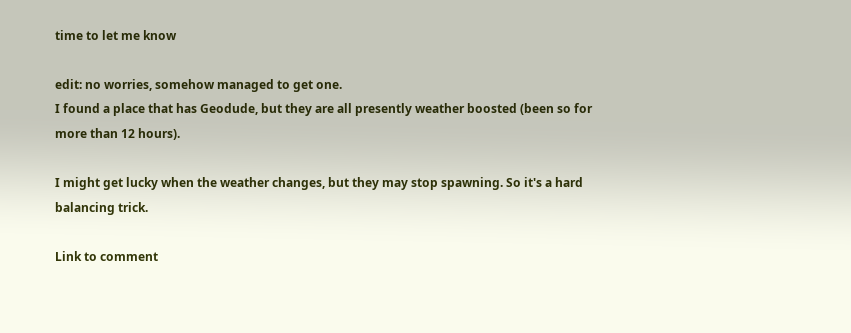time to let me know

edit: no worries, somehow managed to get one.
I found a place that has Geodude, but they are all presently weather boosted (been so for more than 12 hours).

I might get lucky when the weather changes, but they may stop spawning. So it's a hard balancing trick.

Link to comment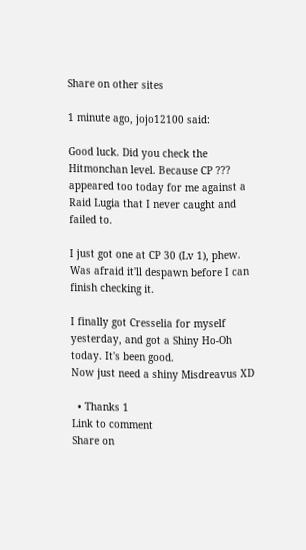Share on other sites

1 minute ago, jojo12100 said:

Good luck. Did you check the Hitmonchan level. Because CP ??? appeared too today for me against a Raid Lugia that I never caught and failed to.

I just got one at CP 30 (Lv 1), phew. Was afraid it'll despawn before I can finish checking it.

I finally got Cresselia for myself yesterday, and got a Shiny Ho-Oh today. It's been good.
Now just need a shiny Misdreavus XD

  • Thanks 1
Link to comment
Share on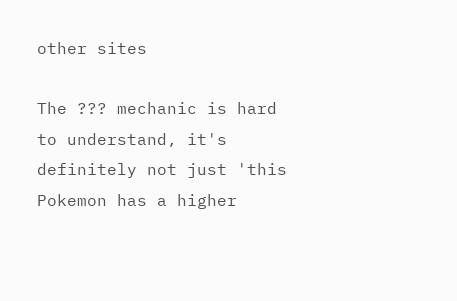other sites

The ??? mechanic is hard to understand, it's definitely not just 'this Pokemon has a higher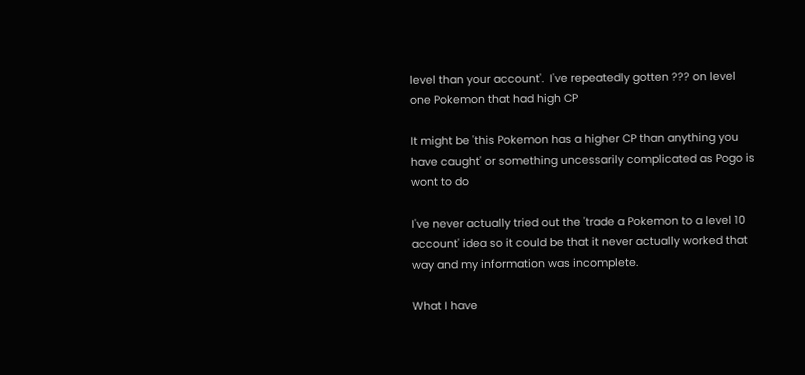level than your account'.  I've repeatedly gotten ??? on level one Pokemon that had high CP

It might be 'this Pokemon has a higher CP than anything you have caught' or something uncessarily complicated as Pogo is wont to do

I've never actually tried out the 'trade a Pokemon to a level 10 account' idea so it could be that it never actually worked that way and my information was incomplete.

What I have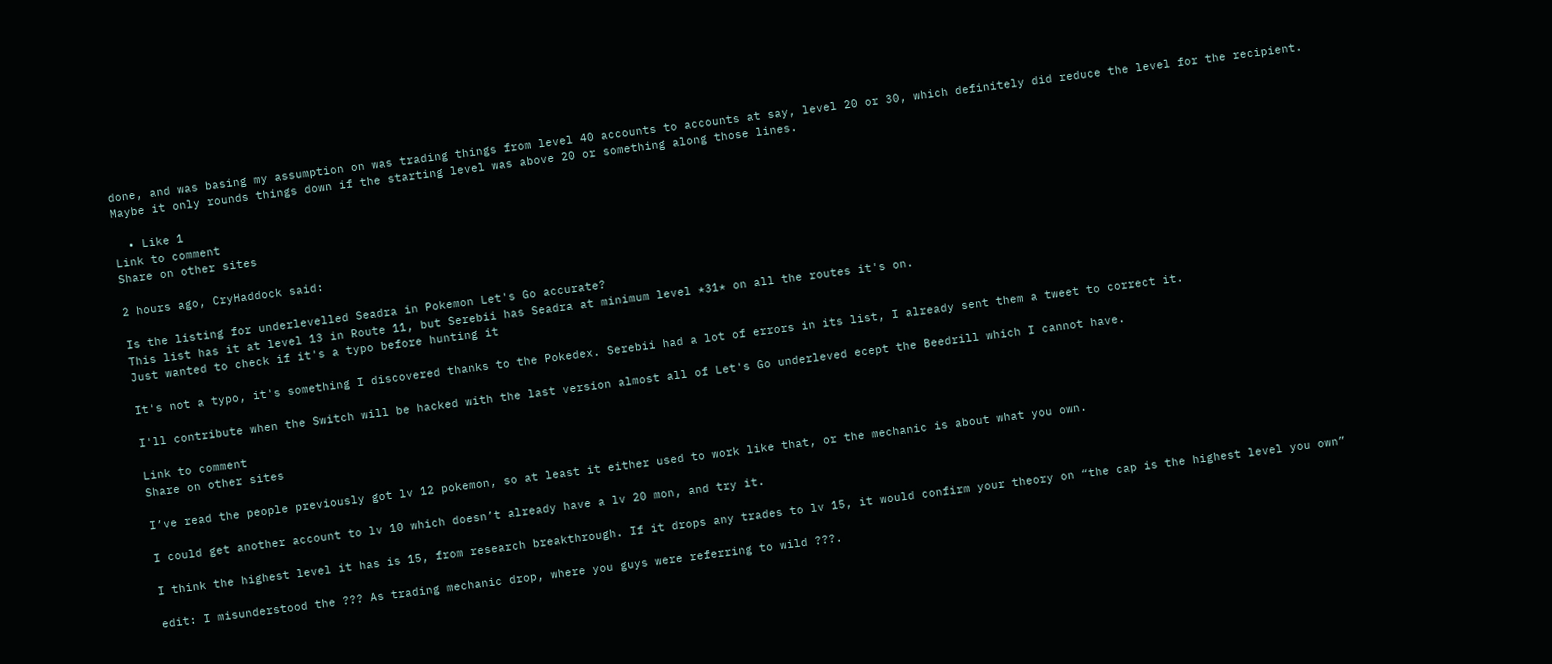done, and was basing my assumption on was trading things from level 40 accounts to accounts at say, level 20 or 30, which definitely did reduce the level for the recipient.
Maybe it only rounds things down if the starting level was above 20 or something along those lines.

  • Like 1
Link to comment
Share on other sites

2 hours ago, CryHaddock said:

Is the listing for underlevelled Seadra in Pokemon Let's Go accurate?
This list has it at level 13 in Route 11, but Serebii has Seadra at minimum level *31* on all the routes it's on.
Just wanted to check if it's a typo before hunting it

It's not a typo, it's something I discovered thanks to the Pokedex. Serebii had a lot of errors in its list, I already sent them a tweet to correct it.

I'll contribute when the Switch will be hacked with the last version almost all of Let's Go underleved ecept the Beedrill which I cannot have.

Link to comment
Share on other sites

I’ve read the people previously got lv 12 pokemon, so at least it either used to work like that, or the mechanic is about what you own.

I could get another account to lv 10 which doesn’t already have a lv 20 mon, and try it.

I think the highest level it has is 15, from research breakthrough. If it drops any trades to lv 15, it would confirm your theory on “the cap is the highest level you own”

edit: I misunderstood the ??? As trading mechanic drop, where you guys were referring to wild ???.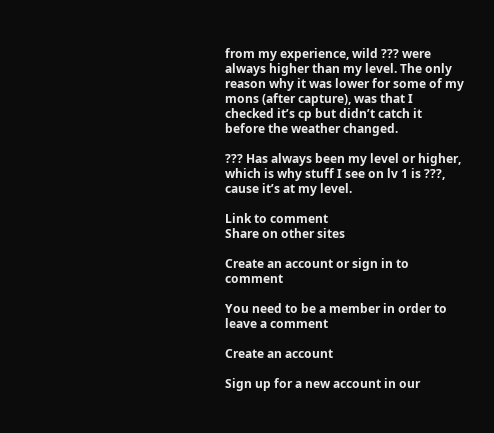from my experience, wild ??? were always higher than my level. The only reason why it was lower for some of my mons (after capture), was that I checked it’s cp but didn’t catch it before the weather changed.

??? Has always been my level or higher, which is why stuff I see on lv 1 is ???, cause it’s at my level.

Link to comment
Share on other sites

Create an account or sign in to comment

You need to be a member in order to leave a comment

Create an account

Sign up for a new account in our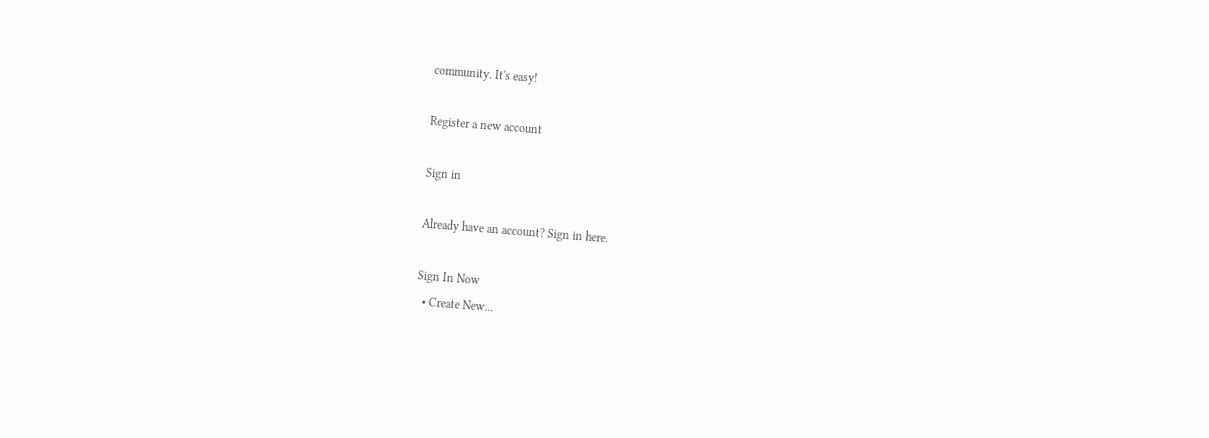community. It's easy!

Register a new account

Sign in

Already have an account? Sign in here.

Sign In Now
  • Create New...